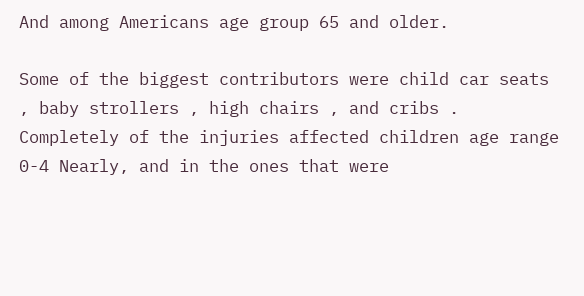And among Americans age group 65 and older.

Some of the biggest contributors were child car seats , baby strollers , high chairs , and cribs . Completely of the injuries affected children age range 0-4 Nearly, and in the ones that were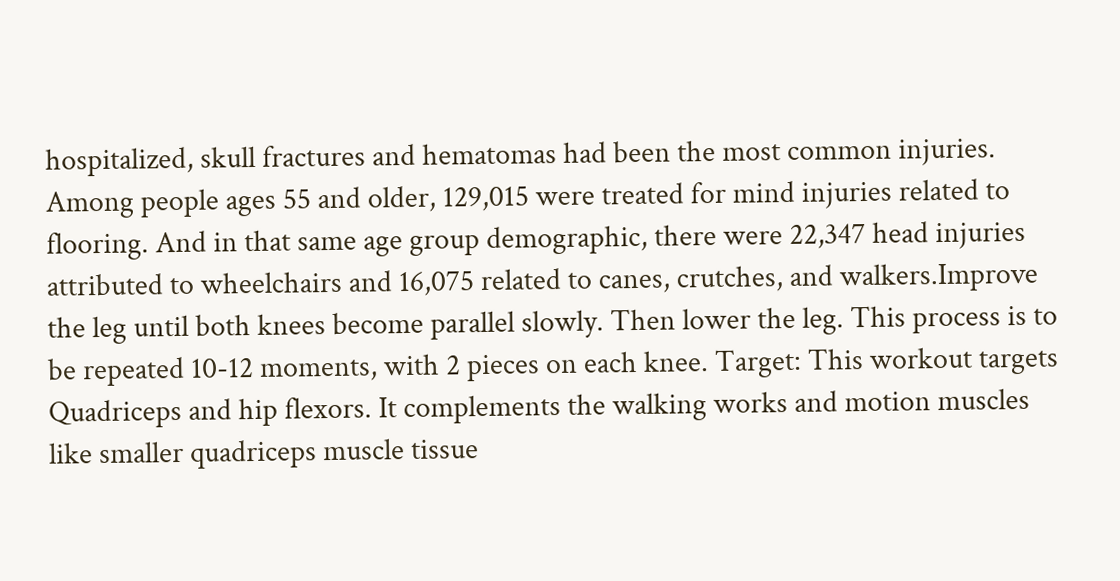hospitalized, skull fractures and hematomas had been the most common injuries. Among people ages 55 and older, 129,015 were treated for mind injuries related to flooring. And in that same age group demographic, there were 22,347 head injuries attributed to wheelchairs and 16,075 related to canes, crutches, and walkers.Improve the leg until both knees become parallel slowly. Then lower the leg. This process is to be repeated 10-12 moments, with 2 pieces on each knee. Target: This workout targets Quadriceps and hip flexors. It complements the walking works and motion muscles like smaller quadriceps muscle tissue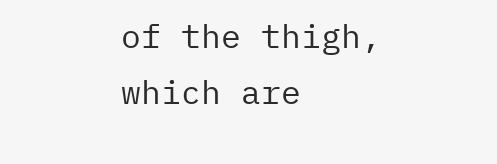of the thigh, which are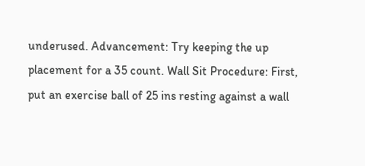underused. Advancement: Try keeping the up placement for a 35 count. Wall Sit Procedure: First, put an exercise ball of 25 ins resting against a wall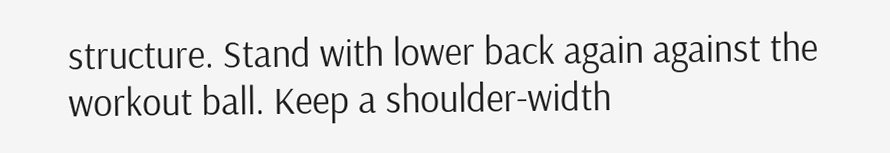structure. Stand with lower back again against the workout ball. Keep a shoulder-width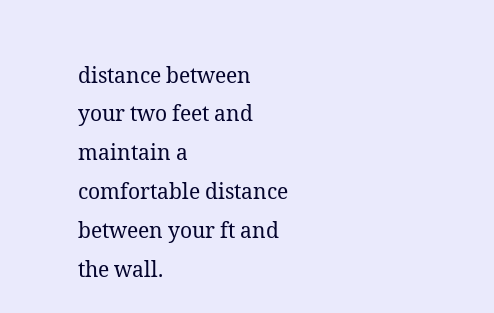distance between your two feet and maintain a comfortable distance between your ft and the wall.